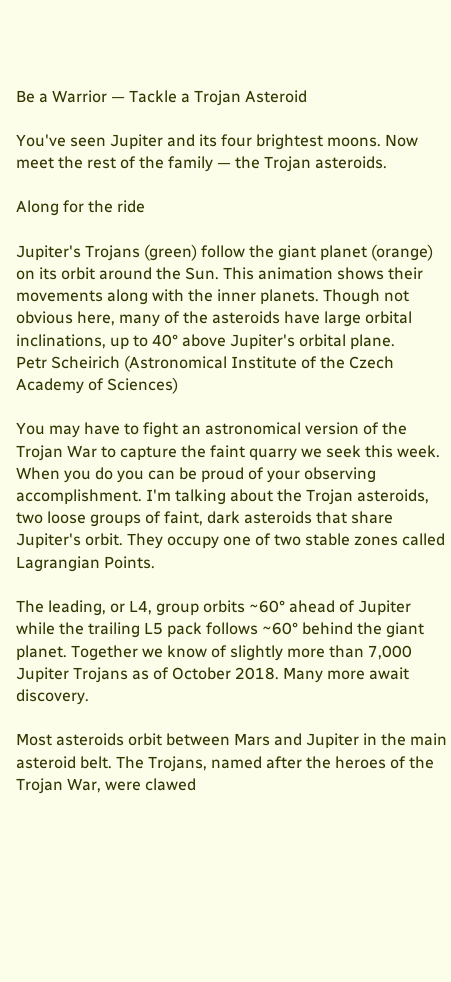Be a Warrior — Tackle a Trojan Asteroid

You've seen Jupiter and its four brightest moons. Now meet the rest of the family — the Trojan asteroids.

Along for the ride

Jupiter's Trojans (green) follow the giant planet (orange) on its orbit around the Sun. This animation shows their movements along with the inner planets. Though not obvious here, many of the asteroids have large orbital inclinations, up to 40° above Jupiter's orbital plane.
Petr Scheirich (Astronomical Institute of the Czech Academy of Sciences)

You may have to fight an astronomical version of the Trojan War to capture the faint quarry we seek this week. When you do you can be proud of your observing accomplishment. I'm talking about the Trojan asteroids, two loose groups of faint, dark asteroids that share Jupiter's orbit. They occupy one of two stable zones called Lagrangian Points.

The leading, or L4, group orbits ~60° ahead of Jupiter while the trailing L5 pack follows ~60° behind the giant planet. Together we know of slightly more than 7,000 Jupiter Trojans as of October 2018. Many more await discovery.

Most asteroids orbit between Mars and Jupiter in the main asteroid belt. The Trojans, named after the heroes of the Trojan War, were clawed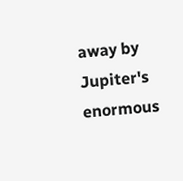away by Jupiter's enormous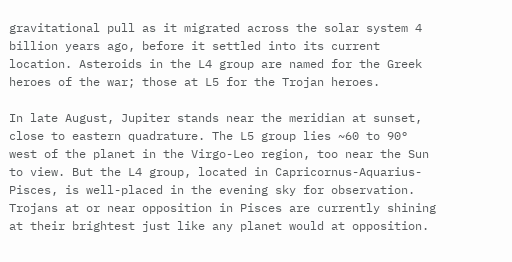gravitational pull as it migrated across the solar system 4 billion years ago, before it settled into its current location. Asteroids in the L4 group are named for the Greek heroes of the war; those at L5 for the Trojan heroes.

In late August, Jupiter stands near the meridian at sunset, close to eastern quadrature. The L5 group lies ~60 to 90° west of the planet in the Virgo-Leo region, too near the Sun to view. But the L4 group, located in Capricornus-Aquarius-Pisces, is well-placed in the evening sky for observation. Trojans at or near opposition in Pisces are currently shining at their brightest just like any planet would at opposition.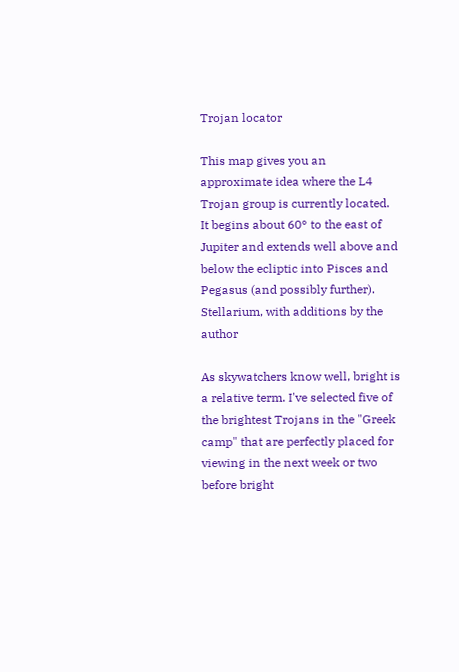Trojan locator

This map gives you an approximate idea where the L4 Trojan group is currently located. It begins about 60° to the east of Jupiter and extends well above and below the ecliptic into Pisces and Pegasus (and possibly further).
Stellarium, with additions by the author

As skywatchers know well, bright is a relative term. I've selected five of the brightest Trojans in the "Greek camp" that are perfectly placed for viewing in the next week or two before bright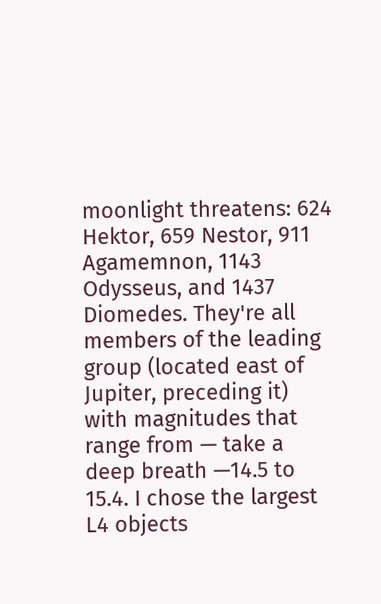moonlight threatens: 624 Hektor, 659 Nestor, 911 Agamemnon, 1143 Odysseus, and 1437 Diomedes. They're all members of the leading group (located east of Jupiter, preceding it) with magnitudes that range from — take a deep breath —14.5 to 15.4. I chose the largest L4 objects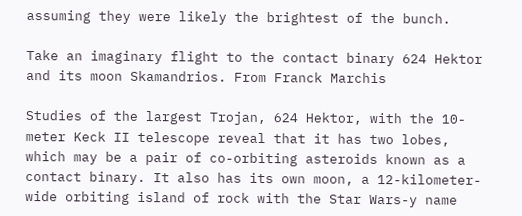assuming they were likely the brightest of the bunch.

Take an imaginary flight to the contact binary 624 Hektor and its moon Skamandrios. From Franck Marchis

Studies of the largest Trojan, 624 Hektor, with the 10-meter Keck II telescope reveal that it has two lobes, which may be a pair of co-orbiting asteroids known as a contact binary. It also has its own moon, a 12-kilometer-wide orbiting island of rock with the Star Wars-y name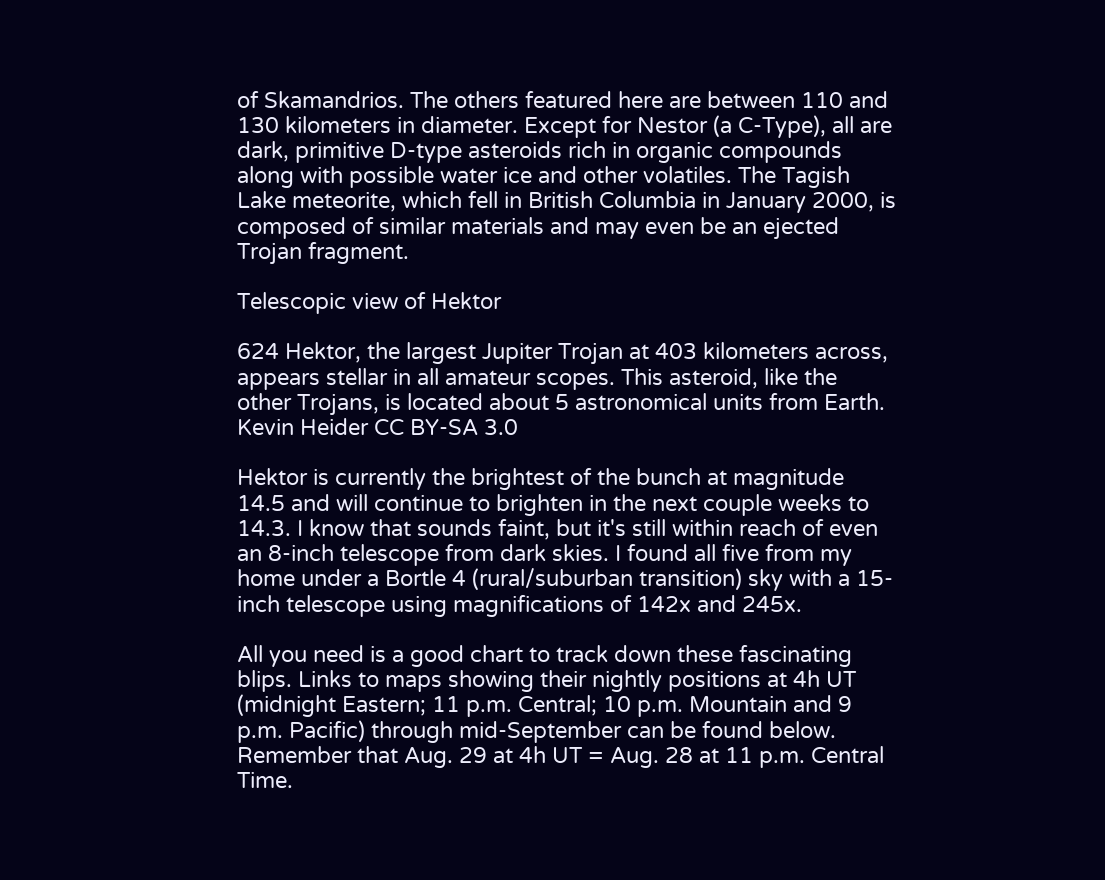of Skamandrios. The others featured here are between 110 and 130 kilometers in diameter. Except for Nestor (a C-Type), all are dark, primitive D-type asteroids rich in organic compounds along with possible water ice and other volatiles. The Tagish Lake meteorite, which fell in British Columbia in January 2000, is composed of similar materials and may even be an ejected Trojan fragment.

Telescopic view of Hektor

624 Hektor, the largest Jupiter Trojan at 403 kilometers across, appears stellar in all amateur scopes. This asteroid, like the other Trojans, is located about 5 astronomical units from Earth.
Kevin Heider CC BY-SA 3.0

Hektor is currently the brightest of the bunch at magnitude 14.5 and will continue to brighten in the next couple weeks to 14.3. I know that sounds faint, but it's still within reach of even an 8-inch telescope from dark skies. I found all five from my home under a Bortle 4 (rural/suburban transition) sky with a 15-inch telescope using magnifications of 142x and 245x.

All you need is a good chart to track down these fascinating blips. Links to maps showing their nightly positions at 4h UT (midnight Eastern; 11 p.m. Central; 10 p.m. Mountain and 9 p.m. Pacific) through mid-September can be found below. Remember that Aug. 29 at 4h UT = Aug. 28 at 11 p.m. Central Time.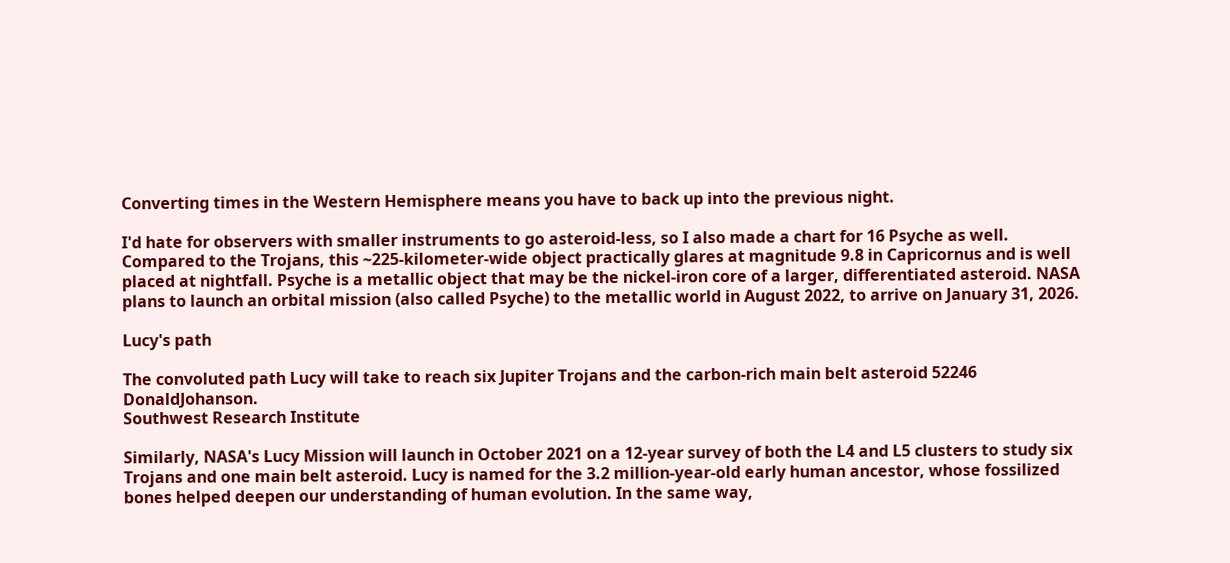Converting times in the Western Hemisphere means you have to back up into the previous night.

I'd hate for observers with smaller instruments to go asteroid-less, so I also made a chart for 16 Psyche as well. Compared to the Trojans, this ~225-kilometer-wide object practically glares at magnitude 9.8 in Capricornus and is well placed at nightfall. Psyche is a metallic object that may be the nickel-iron core of a larger, differentiated asteroid. NASA plans to launch an orbital mission (also called Psyche) to the metallic world in August 2022, to arrive on January 31, 2026.

Lucy's path

The convoluted path Lucy will take to reach six Jupiter Trojans and the carbon-rich main belt asteroid 52246 DonaldJohanson.
Southwest Research Institute

Similarly, NASA's Lucy Mission will launch in October 2021 on a 12-year survey of both the L4 and L5 clusters to study six Trojans and one main belt asteroid. Lucy is named for the 3.2 million-year-old early human ancestor, whose fossilized bones helped deepen our understanding of human evolution. In the same way,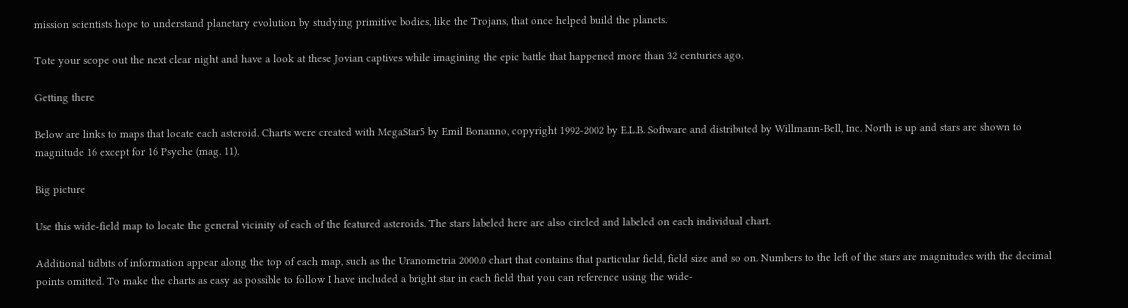mission scientists hope to understand planetary evolution by studying primitive bodies, like the Trojans, that once helped build the planets.

Tote your scope out the next clear night and have a look at these Jovian captives while imagining the epic battle that happened more than 32 centuries ago.

Getting there

Below are links to maps that locate each asteroid. Charts were created with MegaStar5 by Emil Bonanno, copyright 1992-2002 by E.L.B. Software and distributed by Willmann-Bell, Inc. North is up and stars are shown to magnitude 16 except for 16 Psyche (mag. 11).

Big picture

Use this wide-field map to locate the general vicinity of each of the featured asteroids. The stars labeled here are also circled and labeled on each individual chart.

Additional tidbits of information appear along the top of each map, such as the Uranometria 2000.0 chart that contains that particular field, field size and so on. Numbers to the left of the stars are magnitudes with the decimal points omitted. To make the charts as easy as possible to follow I have included a bright star in each field that you can reference using the wide-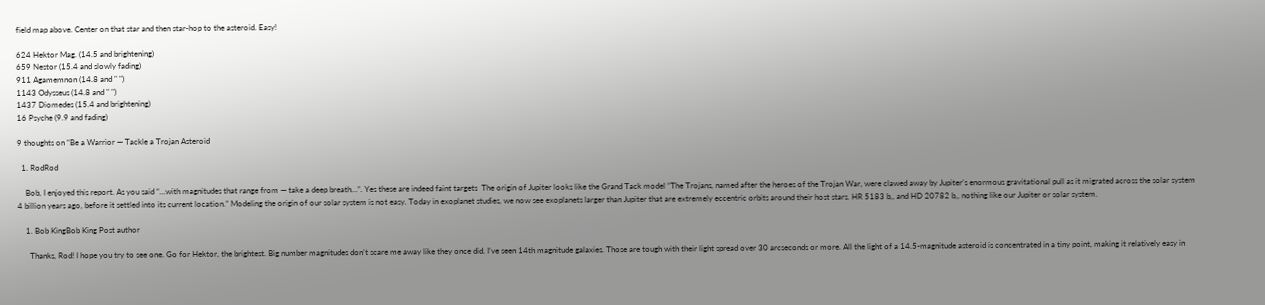field map above. Center on that star and then star-hop to the asteroid. Easy!

624 Hektor Mag. (14.5 and brightening)
659 Nestor (15.4 and slowly fading)
911 Agamemnon (14.8 and " ")
1143 Odysseus (14.8 and " ")
1437 Diomedes (15.4 and brightening)
16 Psyche (9.9 and fading)

9 thoughts on “Be a Warrior — Tackle a Trojan Asteroid

  1. RodRod

    Bob, I enjoyed this report. As you said “…with magnitudes that range from — take a deep breath…”. Yes these are indeed faint targets  The origin of Jupiter looks like the Grand Tack model “The Trojans, named after the heroes of the Trojan War, were clawed away by Jupiter’s enormous gravitational pull as it migrated across the solar system 4 billion years ago, before it settled into its current location.” Modeling the origin of our solar system is not easy. Today in exoplanet studies, we now see exoplanets larger than Jupiter that are extremely eccentric orbits around their host stars. HR 5183 b,, and HD 20782 b,, nothing like our Jupiter or solar system.

    1. Bob KingBob King Post author

      Thanks, Rod! I hope you try to see one. Go for Hektor, the brightest. Big number magnitudes don’t scare me away like they once did. I’ve seen 14th magnitude galaxies. Those are tough with their light spread over 30 arcseconds or more. All the light of a 14.5-magnitude asteroid is concentrated in a tiny point, making it relatively easy in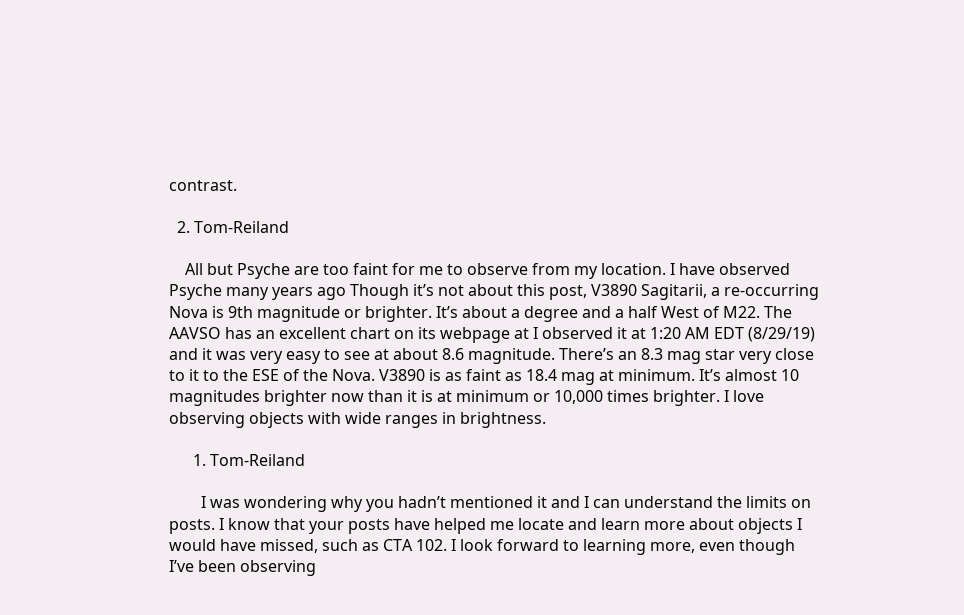contrast.

  2. Tom-Reiland

    All but Psyche are too faint for me to observe from my location. I have observed Psyche many years ago Though it’s not about this post, V3890 Sagitarii, a re-occurring Nova is 9th magnitude or brighter. It’s about a degree and a half West of M22. The AAVSO has an excellent chart on its webpage at I observed it at 1:20 AM EDT (8/29/19) and it was very easy to see at about 8.6 magnitude. There’s an 8.3 mag star very close to it to the ESE of the Nova. V3890 is as faint as 18.4 mag at minimum. It’s almost 10 magnitudes brighter now than it is at minimum or 10,000 times brighter. I love observing objects with wide ranges in brightness.

      1. Tom-Reiland

        I was wondering why you hadn’t mentioned it and I can understand the limits on posts. I know that your posts have helped me locate and learn more about objects I would have missed, such as CTA 102. I look forward to learning more, even though I’ve been observing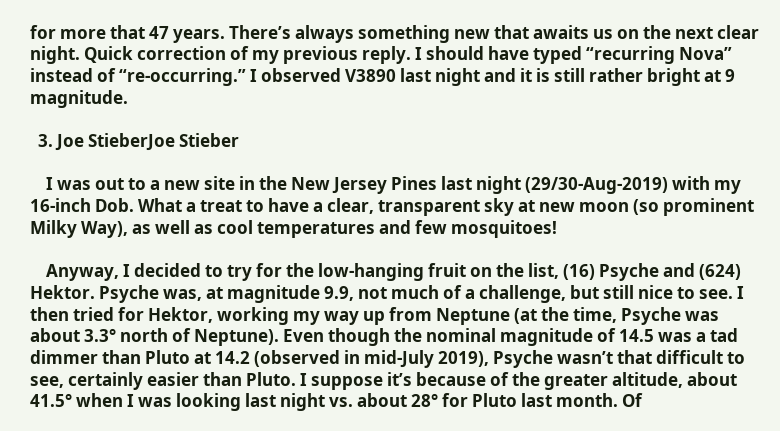for more that 47 years. There’s always something new that awaits us on the next clear night. Quick correction of my previous reply. I should have typed “recurring Nova” instead of “re-occurring.” I observed V3890 last night and it is still rather bright at 9 magnitude.

  3. Joe StieberJoe Stieber

    I was out to a new site in the New Jersey Pines last night (29/30-Aug-2019) with my 16-inch Dob. What a treat to have a clear, transparent sky at new moon (so prominent Milky Way), as well as cool temperatures and few mosquitoes!

    Anyway, I decided to try for the low-hanging fruit on the list, (16) Psyche and (624) Hektor. Psyche was, at magnitude 9.9, not much of a challenge, but still nice to see. I then tried for Hektor, working my way up from Neptune (at the time, Psyche was about 3.3° north of Neptune). Even though the nominal magnitude of 14.5 was a tad dimmer than Pluto at 14.2 (observed in mid-July 2019), Psyche wasn’t that difficult to see, certainly easier than Pluto. I suppose it’s because of the greater altitude, about 41.5° when I was looking last night vs. about 28° for Pluto last month. Of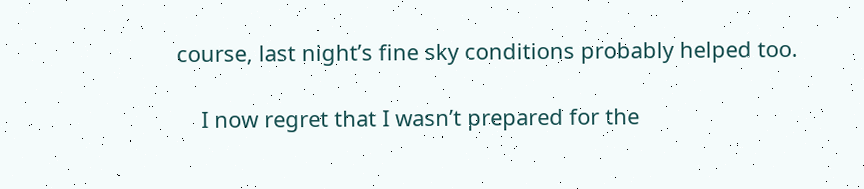course, last night’s fine sky conditions probably helped too.

    I now regret that I wasn’t prepared for the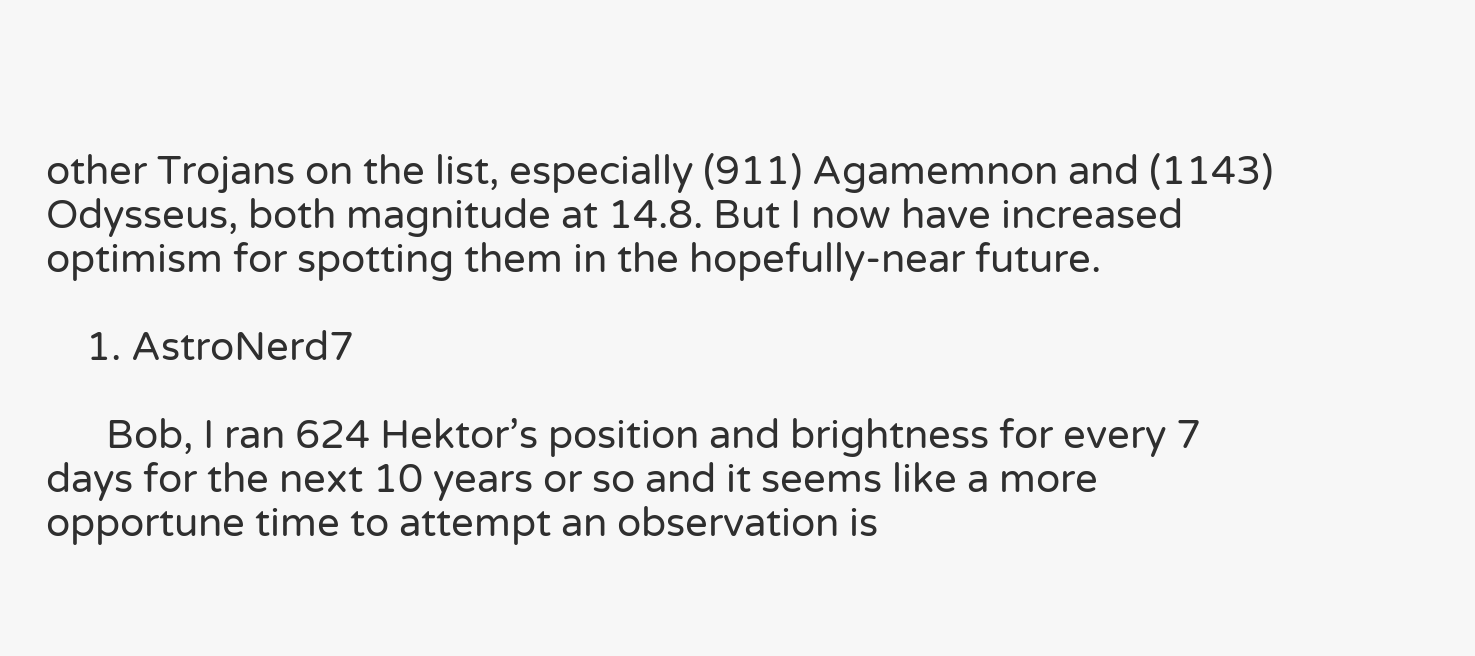other Trojans on the list, especially (911) Agamemnon and (1143) Odysseus, both magnitude at 14.8. But I now have increased optimism for spotting them in the hopefully-near future.

    1. AstroNerd7

      Bob, I ran 624 Hektor’s position and brightness for every 7 days for the next 10 years or so and it seems like a more opportune time to attempt an observation is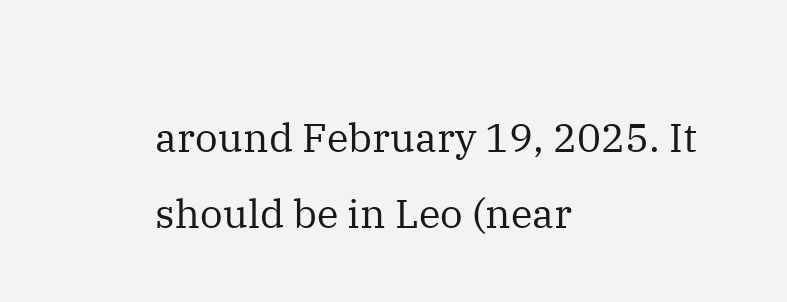around February 19, 2025. It should be in Leo (near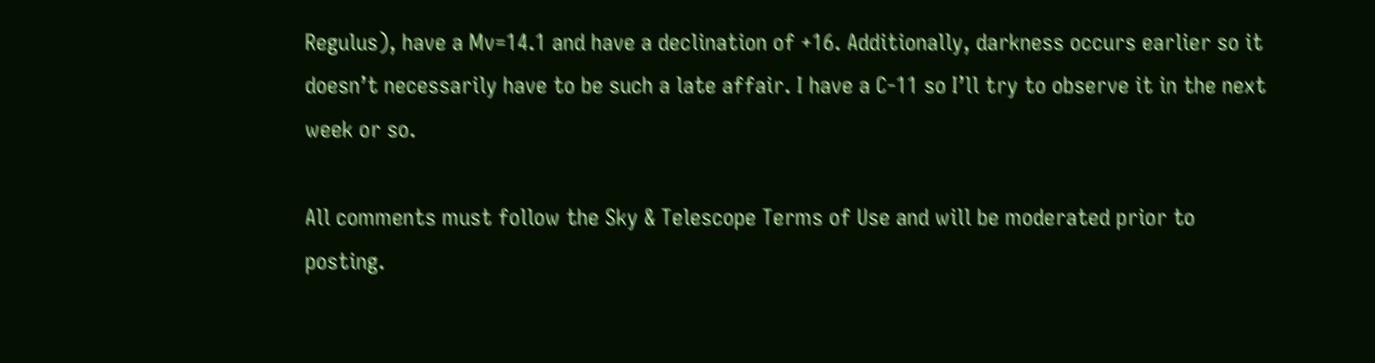Regulus), have a Mv=14.1 and have a declination of +16. Additionally, darkness occurs earlier so it doesn’t necessarily have to be such a late affair. I have a C-11 so I’ll try to observe it in the next week or so.

All comments must follow the Sky & Telescope Terms of Use and will be moderated prior to posting.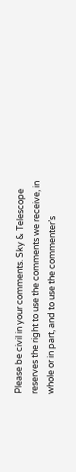Please be civil in your comments. Sky & Telescope reserves the right to use the comments we receive, in whole or in part, and to use the commenter’s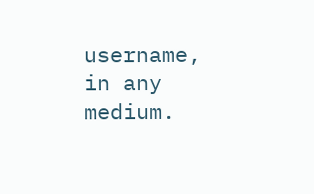username, in any medium.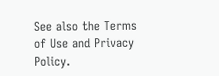See also the Terms of Use and Privacy Policy.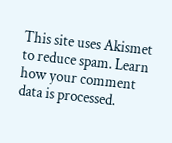This site uses Akismet to reduce spam. Learn how your comment data is processed.